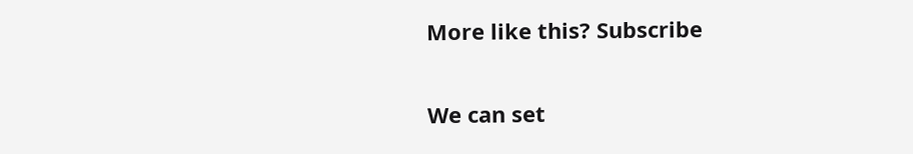More like this? Subscribe

We can set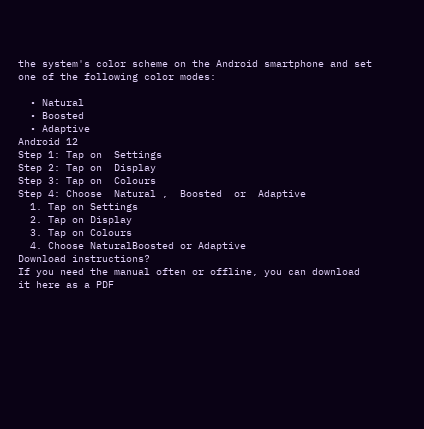the system's color scheme on the Android smartphone and set one of the following color modes:

  • Natural
  • Boosted
  • Adaptive
Android 12
Step 1: Tap on  Settings
Step 2: Tap on  Display
Step 3: Tap on  Colours
Step 4: Choose  Natural ,  Boosted  or  Adaptive
  1. Tap on Settings
  2. Tap on Display
  3. Tap on Colours
  4. Choose NaturalBoosted or Adaptive
Download instructions?
If you need the manual often or offline, you can download it here as a PDF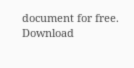document for free. Download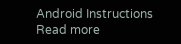Android Instructions
Read more